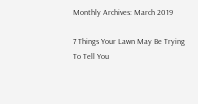Monthly Archives: March 2019

7 Things Your Lawn May Be Trying To Tell You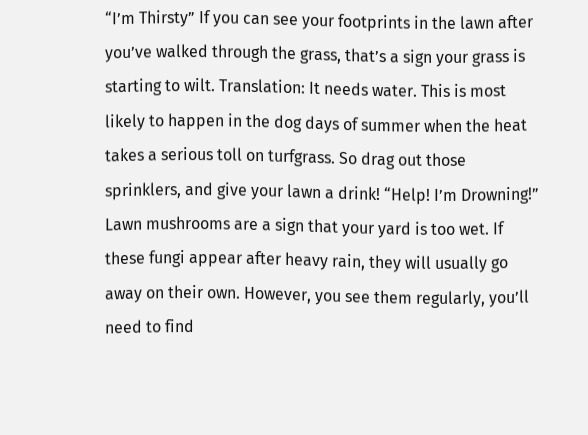“I’m Thirsty” If you can see your footprints in the lawn after you’ve walked through the grass, that’s a sign your grass is starting to wilt. Translation: It needs water. This is most likely to happen in the dog days of summer when the heat takes a serious toll on turfgrass. So drag out those sprinklers, and give your lawn a drink! “Help! I’m Drowning!” Lawn mushrooms are a sign that your yard is too wet. If these fungi appear after heavy rain, they will usually go away on their own. However, you see them regularly, you’ll need to find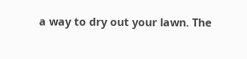a way to dry out your lawn. The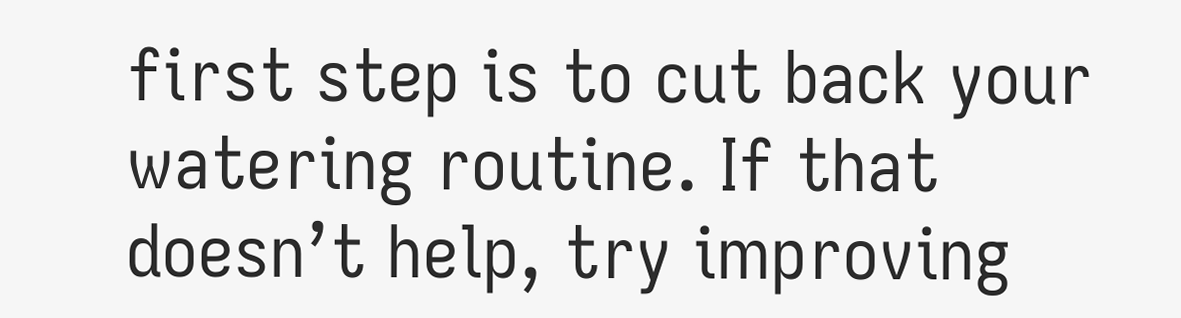first step is to cut back your watering routine. If that doesn’t help, try improving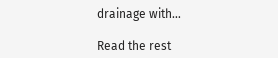drainage with…

Read the rest